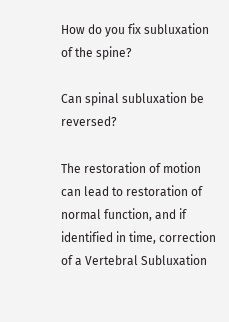How do you fix subluxation of the spine?

Can spinal subluxation be reversed?

The restoration of motion can lead to restoration of normal function, and if identified in time, correction of a Vertebral Subluxation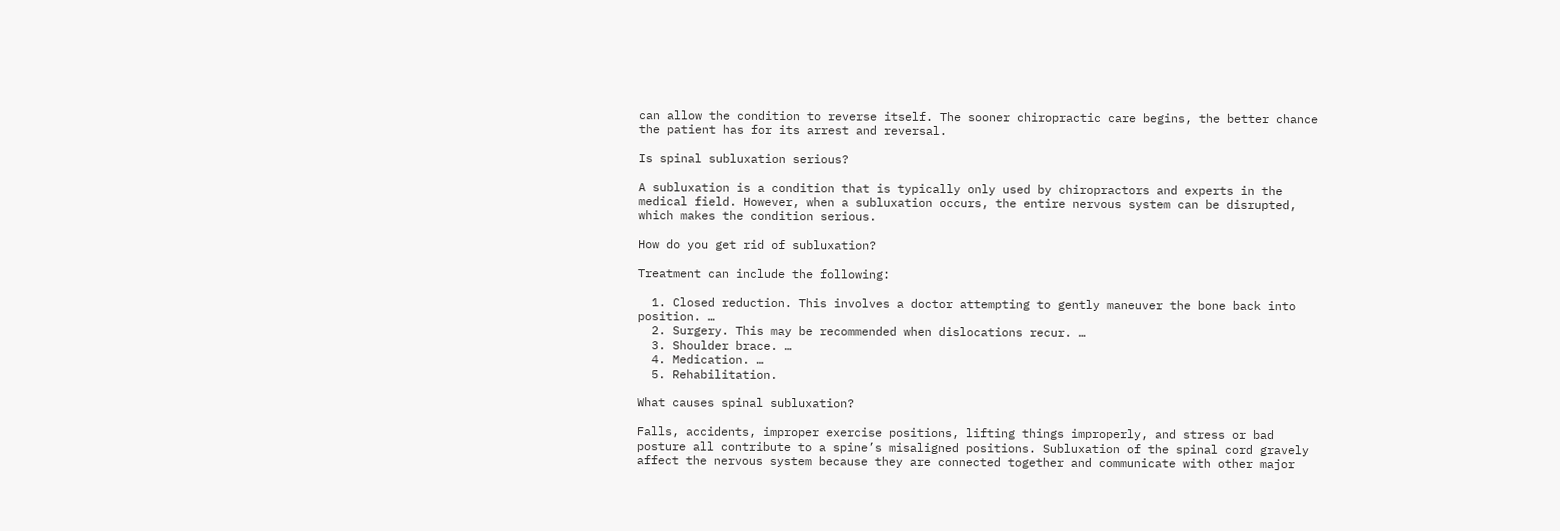can allow the condition to reverse itself. The sooner chiropractic care begins, the better chance the patient has for its arrest and reversal.

Is spinal subluxation serious?

A subluxation is a condition that is typically only used by chiropractors and experts in the medical field. However, when a subluxation occurs, the entire nervous system can be disrupted, which makes the condition serious.

How do you get rid of subluxation?

Treatment can include the following:

  1. Closed reduction. This involves a doctor attempting to gently maneuver the bone back into position. …
  2. Surgery. This may be recommended when dislocations recur. …
  3. Shoulder brace. …
  4. Medication. …
  5. Rehabilitation.

What causes spinal subluxation?

Falls, accidents, improper exercise positions, lifting things improperly, and stress or bad posture all contribute to a spine’s misaligned positions. Subluxation of the spinal cord gravely affect the nervous system because they are connected together and communicate with other major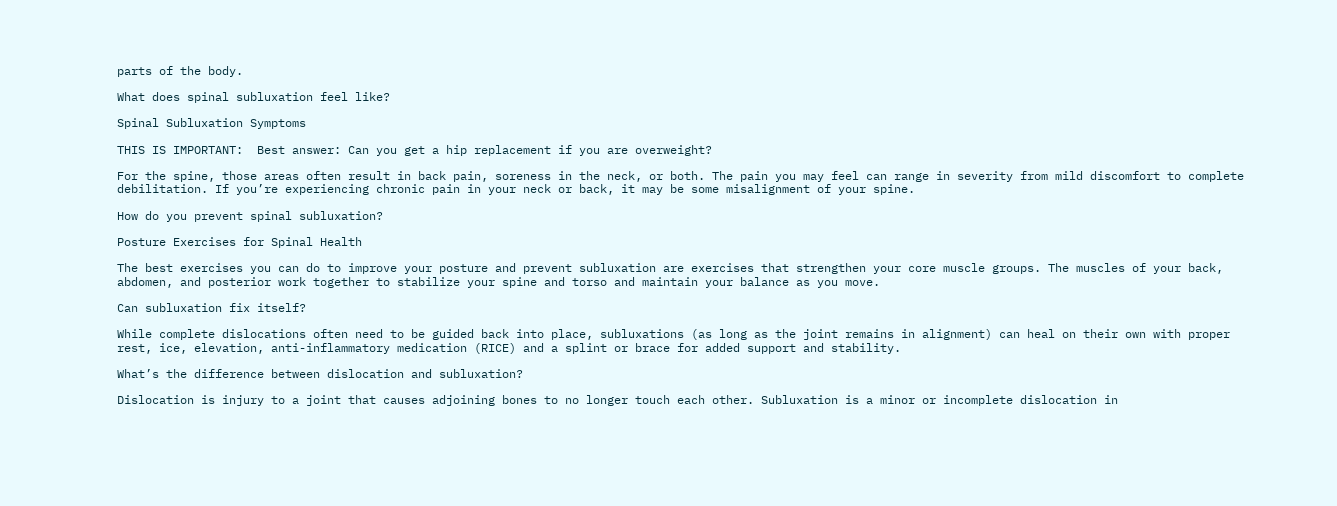parts of the body.

What does spinal subluxation feel like?

Spinal Subluxation Symptoms

THIS IS IMPORTANT:  Best answer: Can you get a hip replacement if you are overweight?

For the spine, those areas often result in back pain, soreness in the neck, or both. The pain you may feel can range in severity from mild discomfort to complete debilitation. If you’re experiencing chronic pain in your neck or back, it may be some misalignment of your spine.

How do you prevent spinal subluxation?

Posture Exercises for Spinal Health

The best exercises you can do to improve your posture and prevent subluxation are exercises that strengthen your core muscle groups. The muscles of your back, abdomen, and posterior work together to stabilize your spine and torso and maintain your balance as you move.

Can subluxation fix itself?

While complete dislocations often need to be guided back into place, subluxations (as long as the joint remains in alignment) can heal on their own with proper rest, ice, elevation, anti-inflammatory medication (RICE) and a splint or brace for added support and stability.

What’s the difference between dislocation and subluxation?

Dislocation is injury to a joint that causes adjoining bones to no longer touch each other. Subluxation is a minor or incomplete dislocation in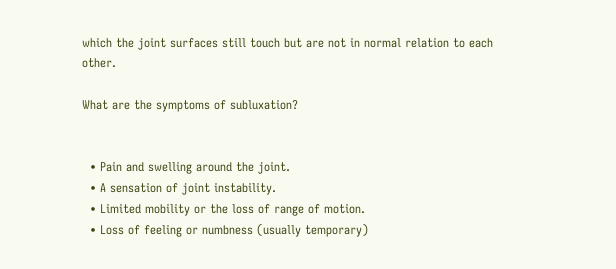which the joint surfaces still touch but are not in normal relation to each other.

What are the symptoms of subluxation?


  • Pain and swelling around the joint.
  • A sensation of joint instability.
  • Limited mobility or the loss of range of motion.
  • Loss of feeling or numbness (usually temporary)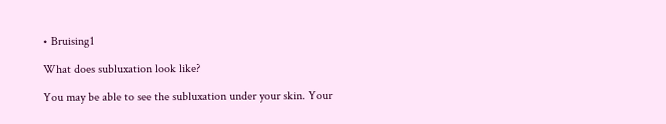• Bruising1

What does subluxation look like?

You may be able to see the subluxation under your skin. Your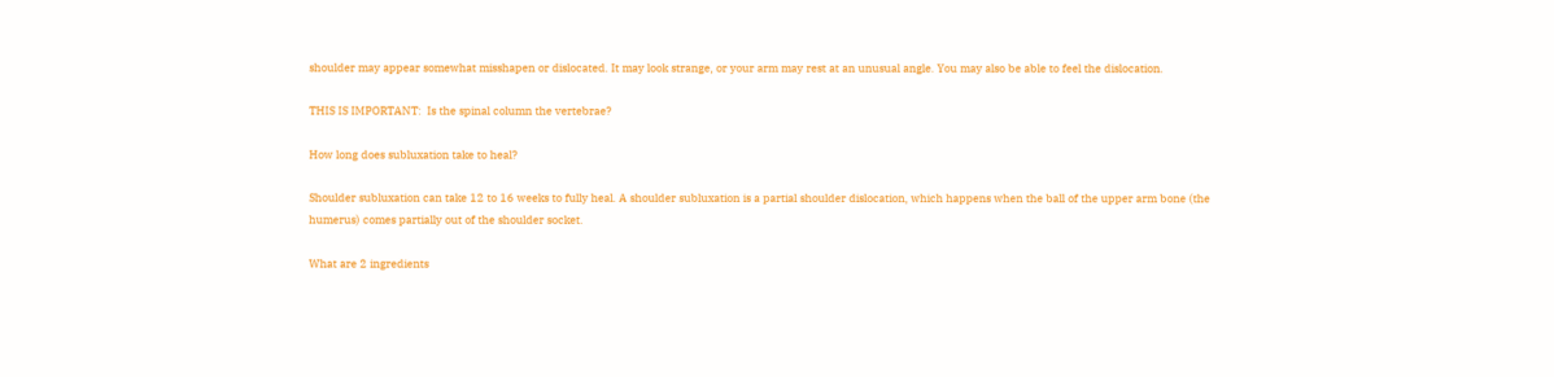shoulder may appear somewhat misshapen or dislocated. It may look strange, or your arm may rest at an unusual angle. You may also be able to feel the dislocation.

THIS IS IMPORTANT:  Is the spinal column the vertebrae?

How long does subluxation take to heal?

Shoulder subluxation can take 12 to 16 weeks to fully heal. A shoulder subluxation is a partial shoulder dislocation, which happens when the ball of the upper arm bone (the humerus) comes partially out of the shoulder socket.

What are 2 ingredients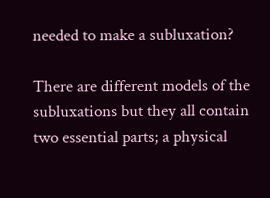needed to make a subluxation?

There are different models of the subluxations but they all contain two essential parts; a physical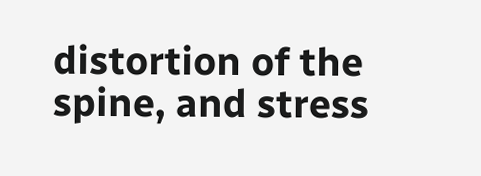distortion of the spine, and stress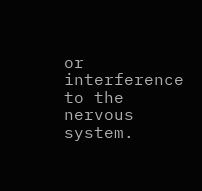or interference to the nervous system.